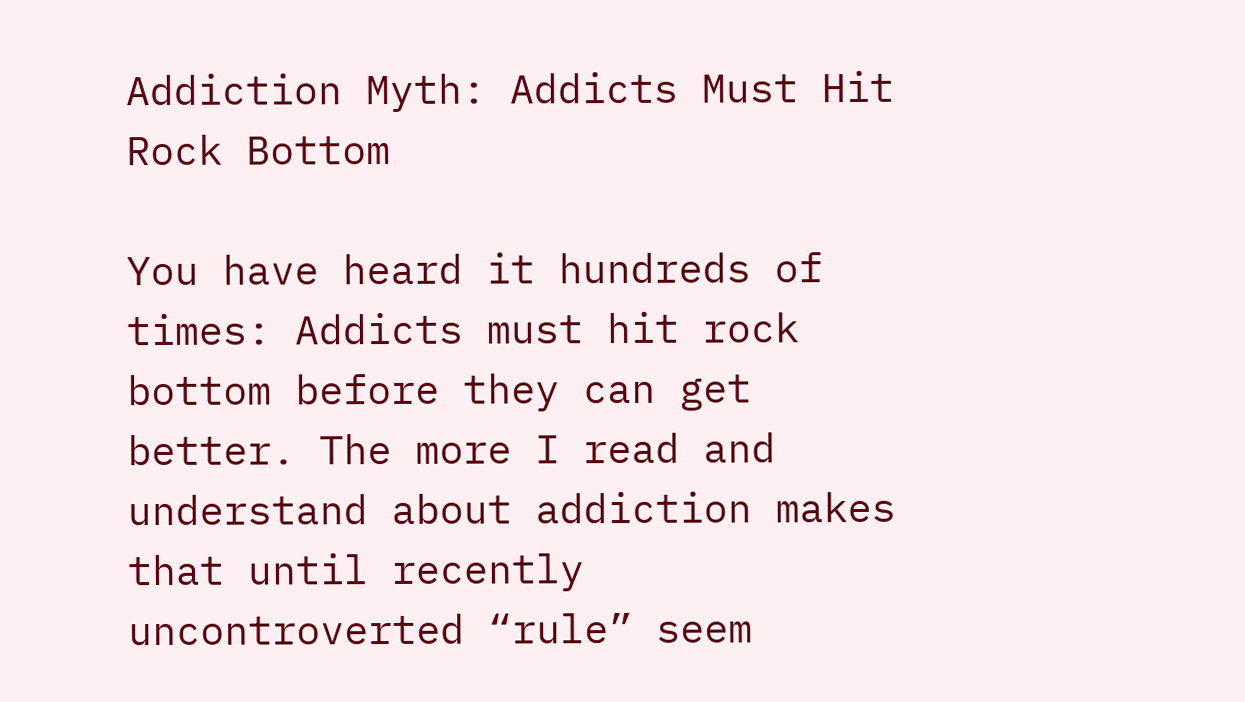Addiction Myth: Addicts Must Hit Rock Bottom

You have heard it hundreds of times: Addicts must hit rock bottom before they can get better. The more I read and understand about addiction makes that until recently uncontroverted “rule” seem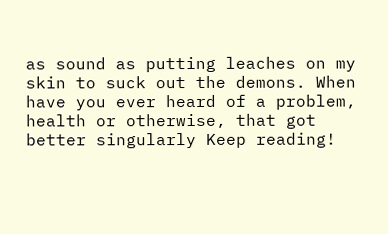as sound as putting leaches on my skin to suck out the demons. When have you ever heard of a problem, health or otherwise, that got better singularly Keep reading!